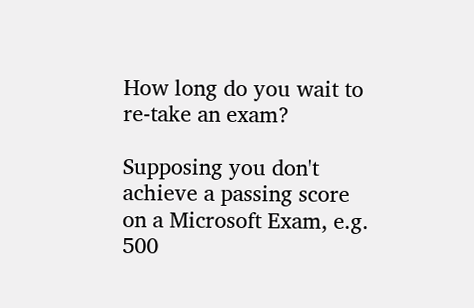How long do you wait to re-take an exam?

Supposing you don't achieve a passing score on a Microsoft Exam, e.g. 500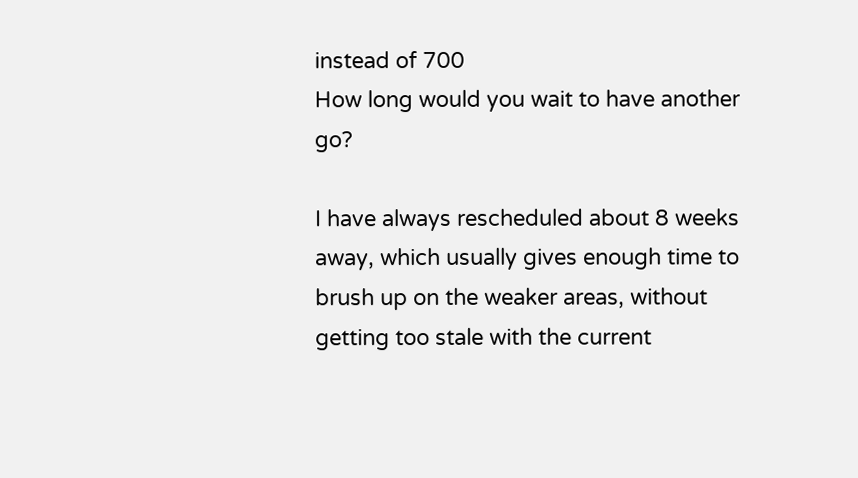instead of 700
How long would you wait to have another go?

I have always rescheduled about 8 weeks away, which usually gives enough time to brush up on the weaker areas, without getting too stale with the current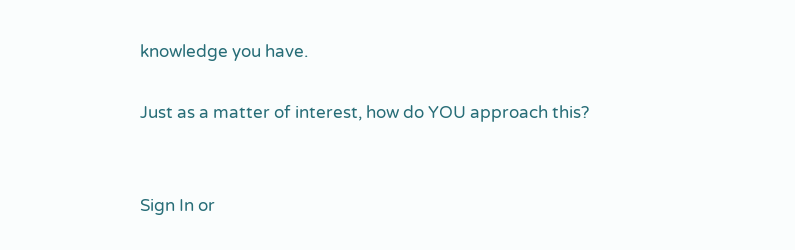knowledge you have.

Just as a matter of interest, how do YOU approach this?


Sign In or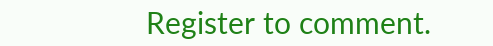Register to comment.